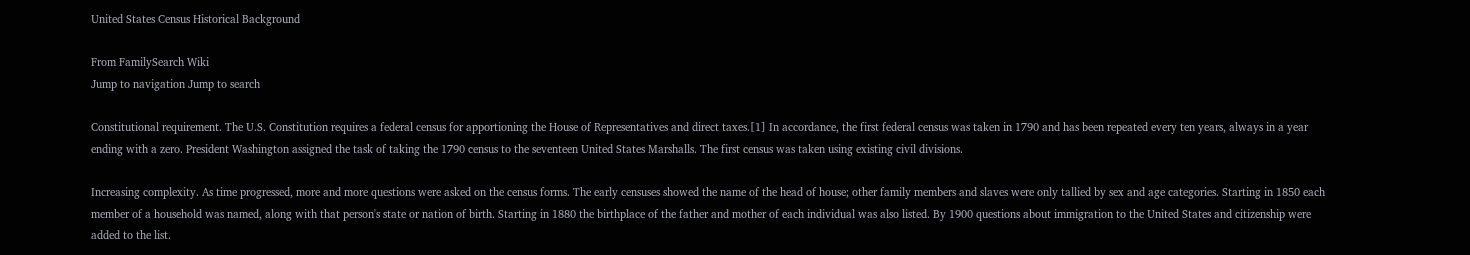United States Census Historical Background

From FamilySearch Wiki
Jump to navigation Jump to search

Constitutional requirement. The U.S. Constitution requires a federal census for apportioning the House of Representatives and direct taxes.[1] In accordance, the first federal census was taken in 1790 and has been repeated every ten years, always in a year ending with a zero. President Washington assigned the task of taking the 1790 census to the seventeen United States Marshalls. The first census was taken using existing civil divisions.

Increasing complexity. As time progressed, more and more questions were asked on the census forms. The early censuses showed the name of the head of house; other family members and slaves were only tallied by sex and age categories. Starting in 1850 each member of a household was named, along with that person's state or nation of birth. Starting in 1880 the birthplace of the father and mother of each individual was also listed. By 1900 questions about immigration to the United States and citizenship were added to the list.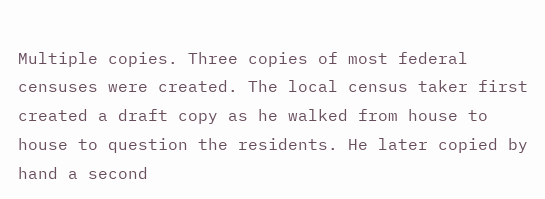Multiple copies. Three copies of most federal censuses were created. The local census taker first created a draft copy as he walked from house to house to question the residents. He later copied by hand a second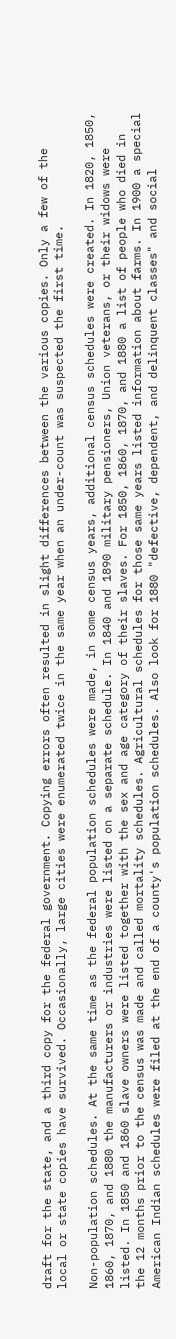draft for the state, and a third copy for the federal government. Copying errors often resulted in slight differences between the various copies. Only a few of the local or state copies have survived. Occasionally, large cities were enumerated twice in the same year when an under-count was suspected the first time.

Non-population schedules. At the same time as the federal population schedules were made, in some census years, additional census schedules were created. In 1820, 1850, 1860, 1870, and 1880 the manufacturers or industries were listed on a separate schedule. In 1840 and 1890 military pensioners, Union veterans, or their widows were listed. In 1850 and 1860 slave owners were listed together with the sex and age category of their slaves. For 1850, 1860, 1870, and 1880 a list of people who died in the 12 months prior to the census was made and called mortality schedules. Agricultural schedules for those same years listed information about farms. In 1900 a special American Indian schedules were filed at the end of a county's population schedules. Also look for 1880 "defective, dependent, and delinquent classes" and social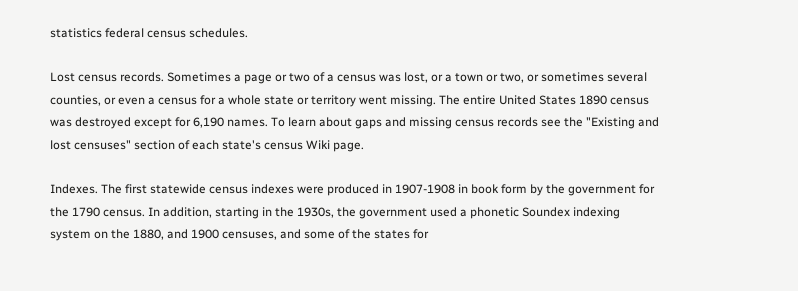statistics federal census schedules.

Lost census records. Sometimes a page or two of a census was lost, or a town or two, or sometimes several counties, or even a census for a whole state or territory went missing. The entire United States 1890 census was destroyed except for 6,190 names. To learn about gaps and missing census records see the "Existing and lost censuses" section of each state's census Wiki page.

Indexes. The first statewide census indexes were produced in 1907-1908 in book form by the government for the 1790 census. In addition, starting in the 1930s, the government used a phonetic Soundex indexing system on the 1880, and 1900 censuses, and some of the states for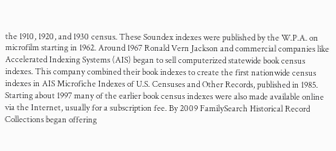the 1910, 1920, and 1930 census. These Soundex indexes were published by the W.P.A. on microfilm starting in 1962. Around 1967 Ronald Vern Jackson and commercial companies like Accelerated Indexing Systems (AIS) began to sell computerized statewide book census indexes. This company combined their book indexes to create the first nationwide census indexes in AIS Microfiche Indexes of U.S. Censuses and Other Records, published in 1985. Starting about 1997 many of the earlier book census indexes were also made available online via the Internet, usually for a subscription fee. By 2009 FamilySearch Historical Record Collections began offering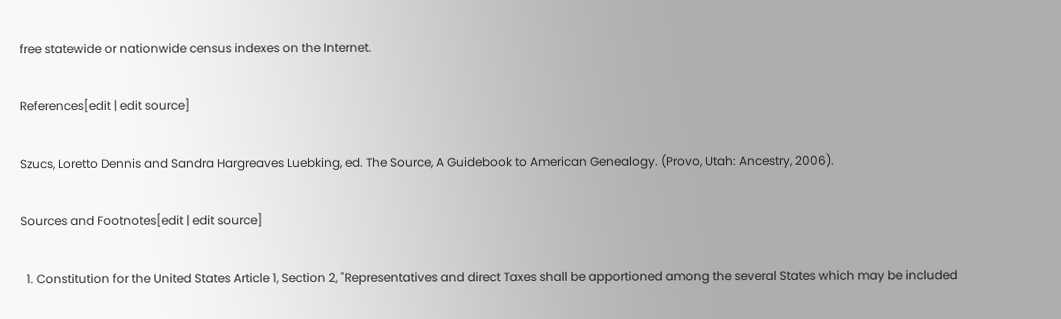free statewide or nationwide census indexes on the Internet.

References[edit | edit source]

Szucs, Loretto Dennis and Sandra Hargreaves Luebking, ed. The Source, A Guidebook to American Genealogy. (Provo, Utah: Ancestry, 2006).

Sources and Footnotes[edit | edit source]

  1. Constitution for the United States Article 1, Section 2, "Representatives and direct Taxes shall be apportioned among the several States which may be included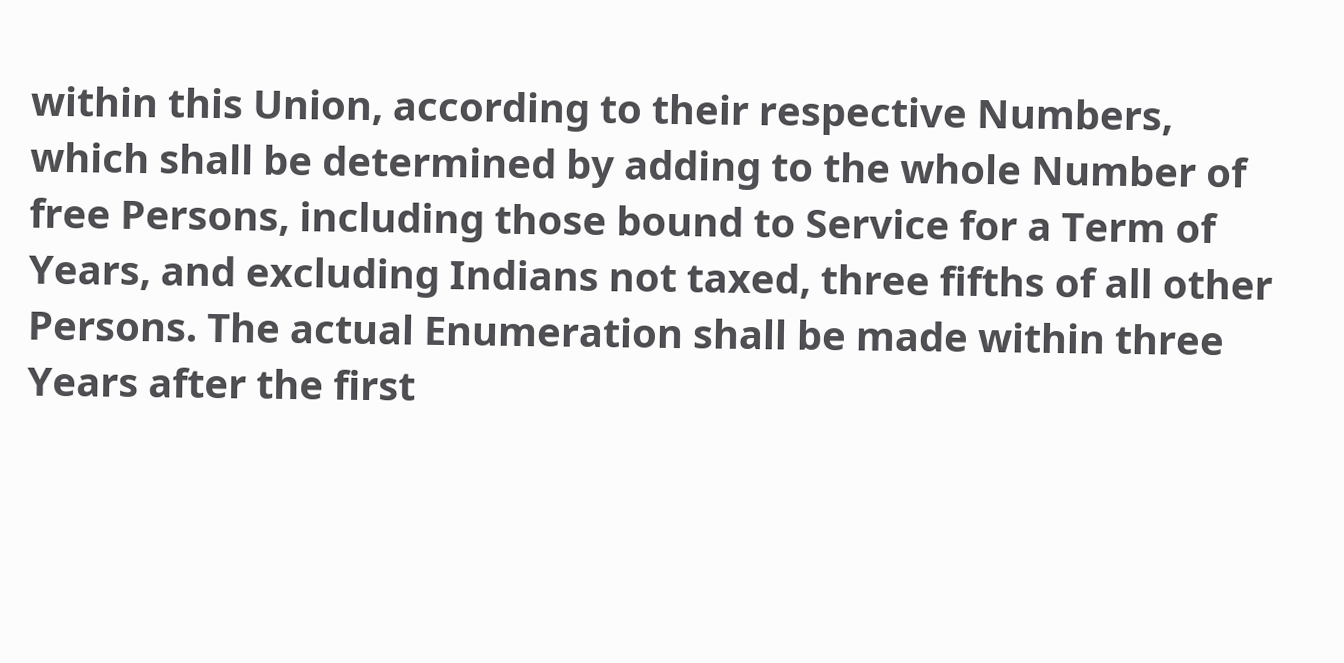within this Union, according to their respective Numbers, which shall be determined by adding to the whole Number of free Persons, including those bound to Service for a Term of Years, and excluding Indians not taxed, three fifths of all other Persons. The actual Enumeration shall be made within three Years after the first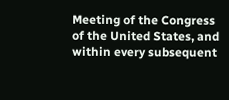Meeting of the Congress of the United States, and within every subsequent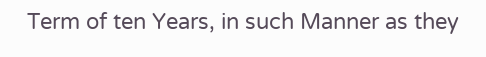Term of ten Years, in such Manner as they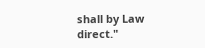shall by Law direct."